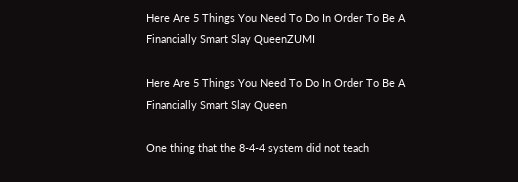Here Are 5 Things You Need To Do In Order To Be A Financially Smart Slay QueenZUMI

Here Are 5 Things You Need To Do In Order To Be A Financially Smart Slay Queen

One thing that the 8-4-4 system did not teach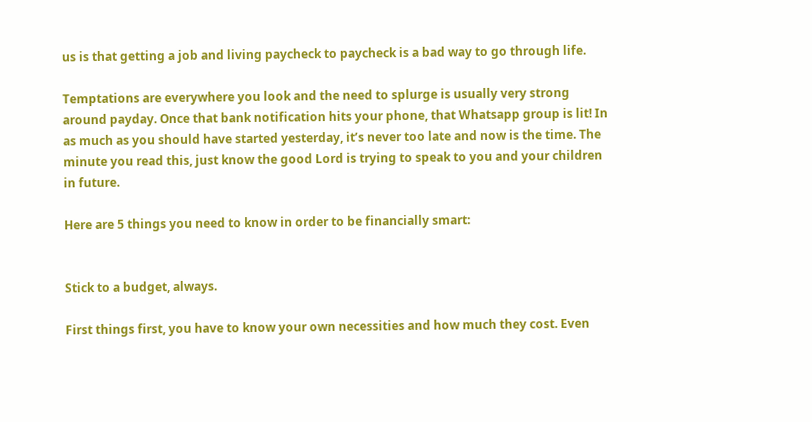us is that getting a job and living paycheck to paycheck is a bad way to go through life.

Temptations are everywhere you look and the need to splurge is usually very strong around payday. Once that bank notification hits your phone, that Whatsapp group is lit! In as much as you should have started yesterday, it’s never too late and now is the time. The minute you read this, just know the good Lord is trying to speak to you and your children in future.

Here are 5 things you need to know in order to be financially smart:


Stick to a budget, always.

First things first, you have to know your own necessities and how much they cost. Even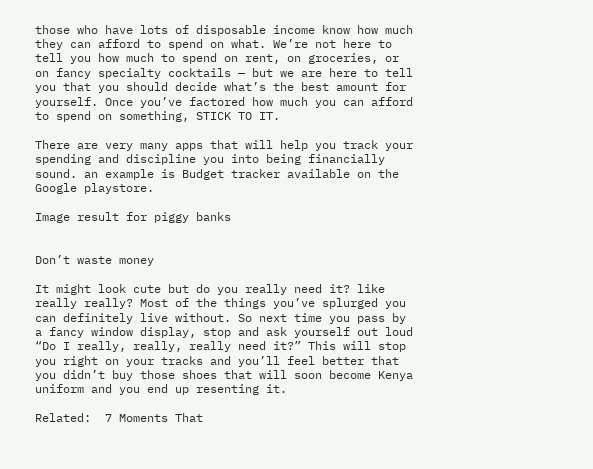those who have lots of disposable income know how much they can afford to spend on what. We’re not here to tell you how much to spend on rent, on groceries, or on fancy specialty cocktails — but we are here to tell you that you should decide what’s the best amount for yourself. Once you’ve factored how much you can afford to spend on something, STICK TO IT.

There are very many apps that will help you track your spending and discipline you into being financially sound. an example is Budget tracker available on the Google playstore.

Image result for piggy banks


Don’t waste money

It might look cute but do you really need it? like really really? Most of the things you’ve splurged you can definitely live without. So next time you pass by a fancy window display, stop and ask yourself out loud “Do I really, really, really need it?” This will stop you right on your tracks and you’ll feel better that you didn’t buy those shoes that will soon become Kenya uniform and you end up resenting it.

Related:  7 Moments That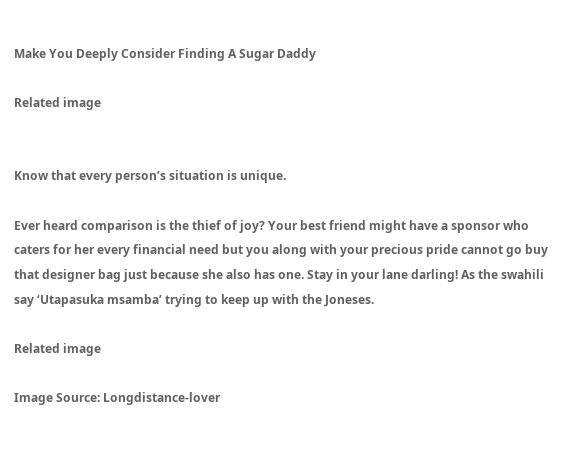Make You Deeply Consider Finding A Sugar Daddy

Related image


Know that every person’s situation is unique.

Ever heard comparison is the thief of joy? Your best friend might have a sponsor who caters for her every financial need but you along with your precious pride cannot go buy that designer bag just because she also has one. Stay in your lane darling! As the swahili say ‘Utapasuka msamba’ trying to keep up with the Joneses.

Related image

Image Source: Longdistance-lover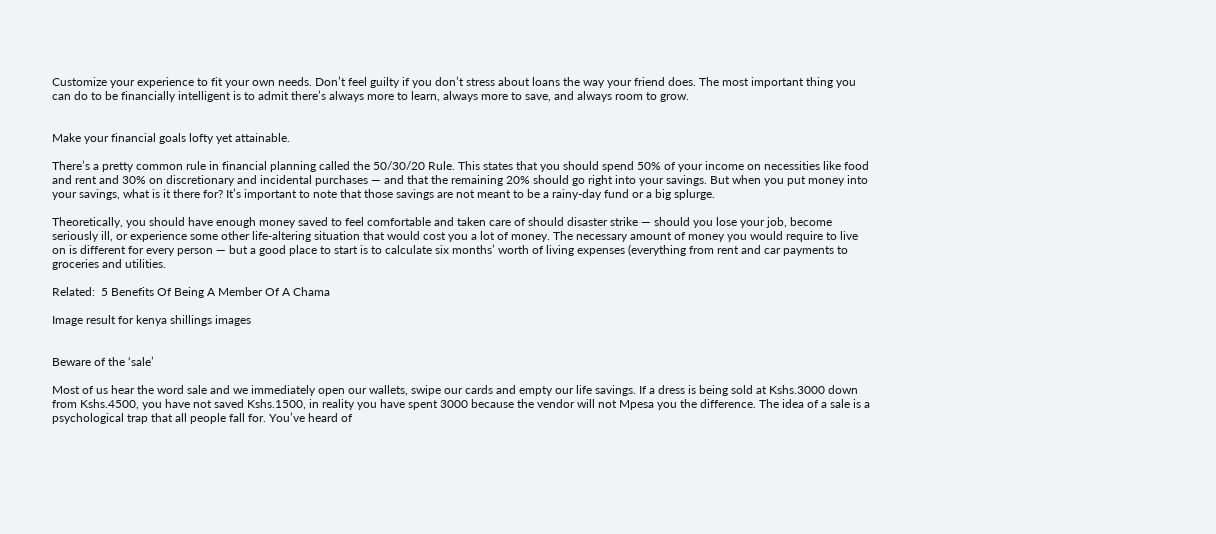Customize your experience to fit your own needs. Don’t feel guilty if you don’t stress about loans the way your friend does. The most important thing you can do to be financially intelligent is to admit there’s always more to learn, always more to save, and always room to grow.


Make your financial goals lofty yet attainable.

There’s a pretty common rule in financial planning called the 50/30/20 Rule. This states that you should spend 50% of your income on necessities like food and rent and 30% on discretionary and incidental purchases — and that the remaining 20% should go right into your savings. But when you put money into your savings, what is it there for? It’s important to note that those savings are not meant to be a rainy-day fund or a big splurge.

Theoretically, you should have enough money saved to feel comfortable and taken care of should disaster strike — should you lose your job, become seriously ill, or experience some other life-altering situation that would cost you a lot of money. The necessary amount of money you would require to live on is different for every person — but a good place to start is to calculate six months’ worth of living expenses (everything from rent and car payments to groceries and utilities.

Related:  5 Benefits Of Being A Member Of A Chama

Image result for kenya shillings images


Beware of the ‘sale’

Most of us hear the word sale and we immediately open our wallets, swipe our cards and empty our life savings. If a dress is being sold at Kshs.3000 down from Kshs.4500, you have not saved Kshs.1500, in reality you have spent 3000 because the vendor will not Mpesa you the difference. The idea of a sale is a psychological trap that all people fall for. You’ve heard of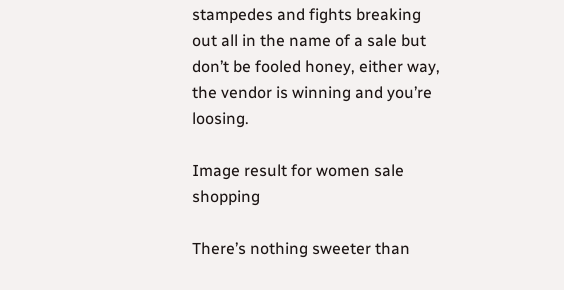stampedes and fights breaking out all in the name of a sale but don’t be fooled honey, either way, the vendor is winning and you’re loosing.

Image result for women sale shopping

There’s nothing sweeter than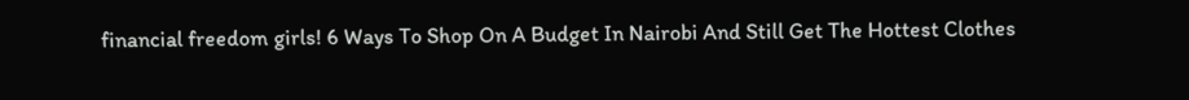financial freedom girls! 6 Ways To Shop On A Budget In Nairobi And Still Get The Hottest Clothes